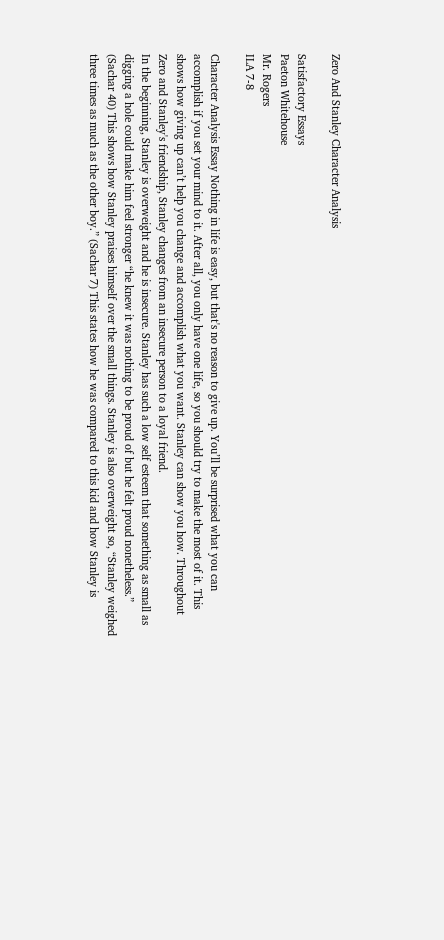Zero And Stanley Character Analysis

Satisfactory Essays
Paeton Whitehouse
Mr. Rogers
ILA 7-8

Character Analysis Essay Nothing in life is easy, but that's no reason to give up. You’ll be surprised what you can accomplish if you set your mind to it. After all, you only have one life, so you should try to make the most of it. This shows how giving up can’t help you change and accomplish what you want. Stanley can show you how. Throughout Zero and Stanley's friendship, Stanley changes from an insecure person to a loyal friend.
In the beginning, Stanley is overweight and he is insecure. Stanley has such a low self esteem that something as small as digging a hole could make him feel stronger “he knew it was nothing to be proud of but he felt proud nonetheless.” (Sachar 40) This shows how Stanley praises himself over the small things. Stanley is also overweight so, “Stanley weighed three times as much as the other boy.” (Sachar 7) This states how he was compared to this kid and how Stanley is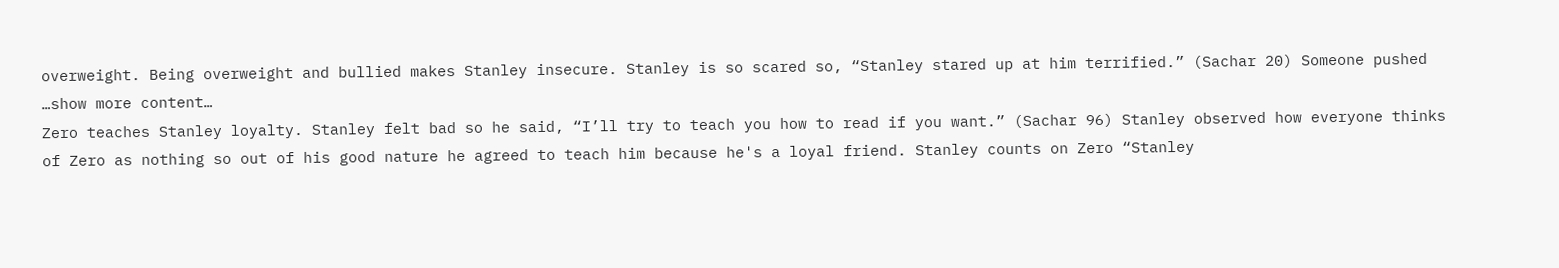overweight. Being overweight and bullied makes Stanley insecure. Stanley is so scared so, “Stanley stared up at him terrified.” (Sachar 20) Someone pushed
…show more content…
Zero teaches Stanley loyalty. Stanley felt bad so he said, “I’ll try to teach you how to read if you want.” (Sachar 96) Stanley observed how everyone thinks of Zero as nothing so out of his good nature he agreed to teach him because he's a loyal friend. Stanley counts on Zero “Stanley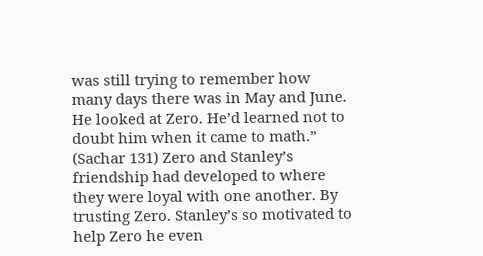was still trying to remember how many days there was in May and June. He looked at Zero. He’d learned not to doubt him when it came to math.” (Sachar 131) Zero and Stanley’s friendship had developed to where they were loyal with one another. By trusting Zero. Stanley’s so motivated to help Zero he even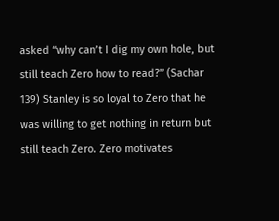asked “why can’t I dig my own hole, but still teach Zero how to read?” (Sachar 139) Stanley is so loyal to Zero that he was willing to get nothing in return but still teach Zero. Zero motivates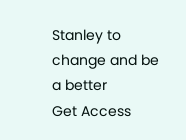Stanley to change and be a better
Get Access